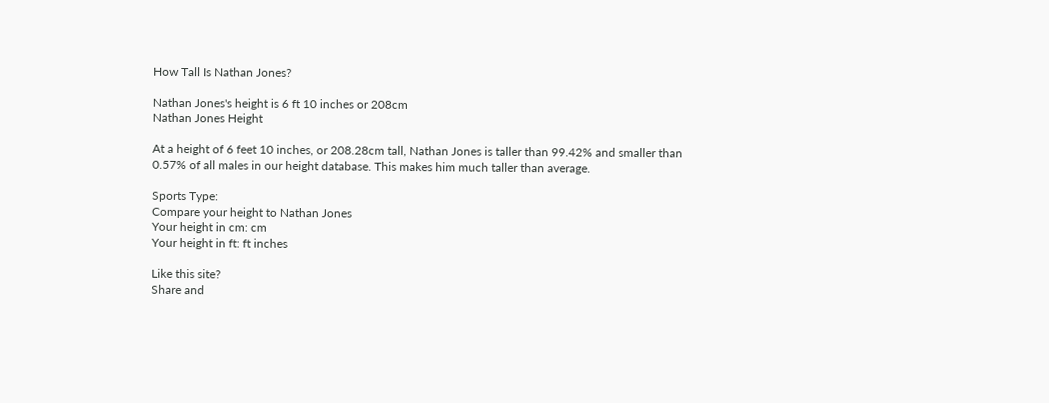How Tall Is Nathan Jones?

Nathan Jones's height is 6 ft 10 inches or 208cm
Nathan Jones Height

At a height of 6 feet 10 inches, or 208.28cm tall, Nathan Jones is taller than 99.42% and smaller than 0.57% of all males in our height database. This makes him much taller than average.

Sports Type:
Compare your height to Nathan Jones
Your height in cm: cm
Your height in ft: ft inches

Like this site?
Share and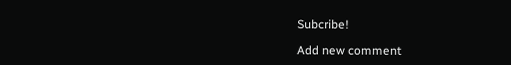Subcribe!

Add new comment